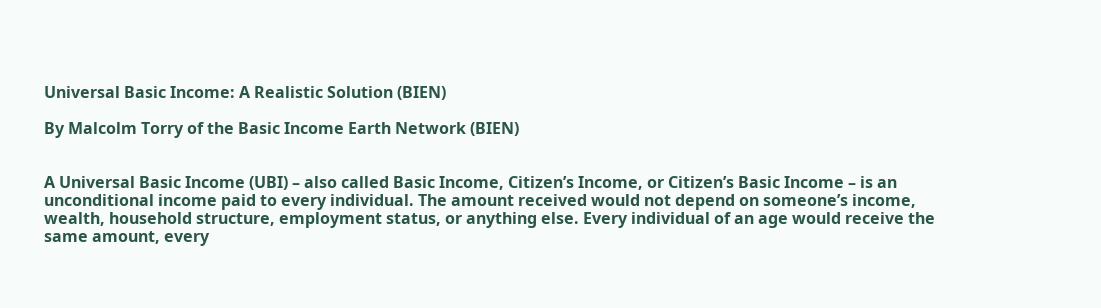Universal Basic Income: A Realistic Solution (BIEN)

By Malcolm Torry of the Basic Income Earth Network (BIEN)


A Universal Basic Income (UBI) – also called Basic Income, Citizen’s Income, or Citizen’s Basic Income – is an unconditional income paid to every individual. The amount received would not depend on someone’s income, wealth, household structure, employment status, or anything else. Every individual of an age would receive the same amount, every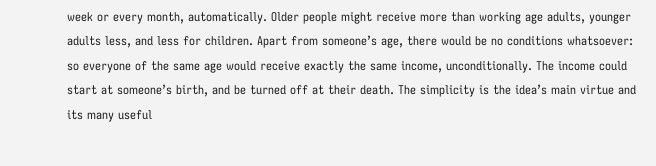week or every month, automatically. Older people might receive more than working age adults, younger adults less, and less for children. Apart from someone’s age, there would be no conditions whatsoever: so everyone of the same age would receive exactly the same income, unconditionally. The income could start at someone’s birth, and be turned off at their death. The simplicity is the idea’s main virtue and its many useful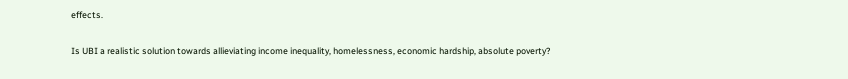effects.

Is UBI a realistic solution towards allieviating income inequality, homelessness, economic hardship, absolute poverty?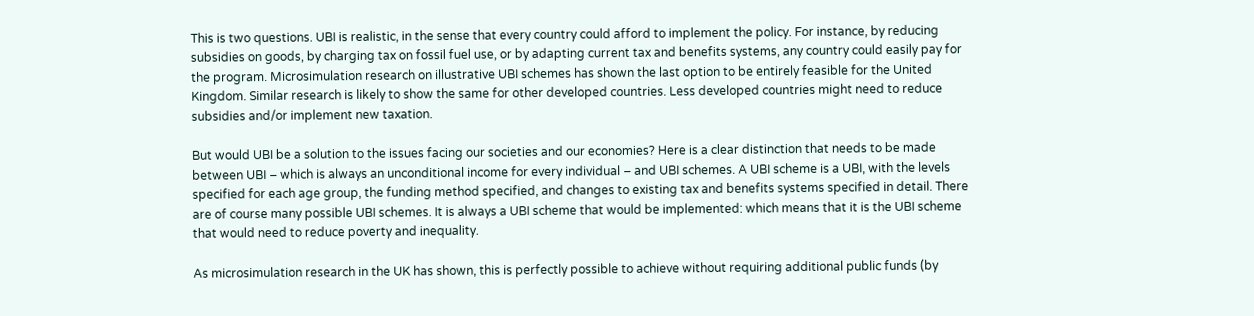This is two questions. UBI is realistic, in the sense that every country could afford to implement the policy. For instance, by reducing subsidies on goods, by charging tax on fossil fuel use, or by adapting current tax and benefits systems, any country could easily pay for the program. Microsimulation research on illustrative UBI schemes has shown the last option to be entirely feasible for the United Kingdom. Similar research is likely to show the same for other developed countries. Less developed countries might need to reduce subsidies and/or implement new taxation.

But would UBI be a solution to the issues facing our societies and our economies? Here is a clear distinction that needs to be made between UBI – which is always an unconditional income for every individual – and UBI schemes. A UBI scheme is a UBI, with the levels specified for each age group, the funding method specified, and changes to existing tax and benefits systems specified in detail. There are of course many possible UBI schemes. It is always a UBI scheme that would be implemented: which means that it is the UBI scheme that would need to reduce poverty and inequality.

As microsimulation research in the UK has shown, this is perfectly possible to achieve without requiring additional public funds (by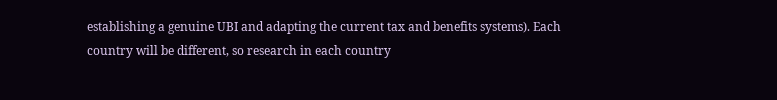establishing a genuine UBI and adapting the current tax and benefits systems). Each country will be different, so research in each country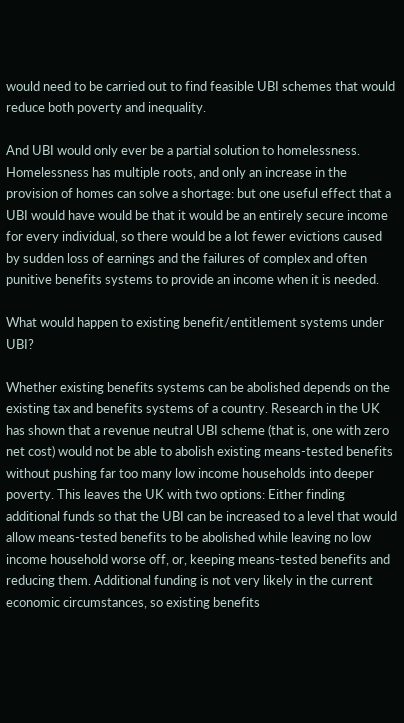would need to be carried out to find feasible UBI schemes that would reduce both poverty and inequality.

And UBI would only ever be a partial solution to homelessness. Homelessness has multiple roots, and only an increase in the provision of homes can solve a shortage: but one useful effect that a UBI would have would be that it would be an entirely secure income for every individual, so there would be a lot fewer evictions caused by sudden loss of earnings and the failures of complex and often punitive benefits systems to provide an income when it is needed.

What would happen to existing benefit/entitlement systems under UBI?

Whether existing benefits systems can be abolished depends on the existing tax and benefits systems of a country. Research in the UK has shown that a revenue neutral UBI scheme (that is, one with zero net cost) would not be able to abolish existing means-tested benefits without pushing far too many low income households into deeper poverty. This leaves the UK with two options: Either finding additional funds so that the UBI can be increased to a level that would allow means-tested benefits to be abolished while leaving no low income household worse off, or, keeping means-tested benefits and reducing them. Additional funding is not very likely in the current economic circumstances, so existing benefits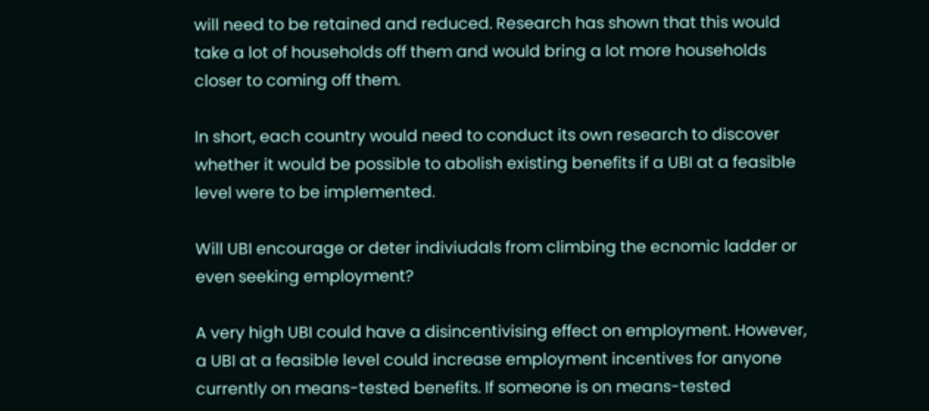will need to be retained and reduced. Research has shown that this would take a lot of households off them and would bring a lot more households closer to coming off them.

In short, each country would need to conduct its own research to discover whether it would be possible to abolish existing benefits if a UBI at a feasible level were to be implemented.

Will UBI encourage or deter indiviudals from climbing the ecnomic ladder or even seeking employment?

A very high UBI could have a disincentivising effect on employment. However, a UBI at a feasible level could increase employment incentives for anyone currently on means-tested benefits. If someone is on means-tested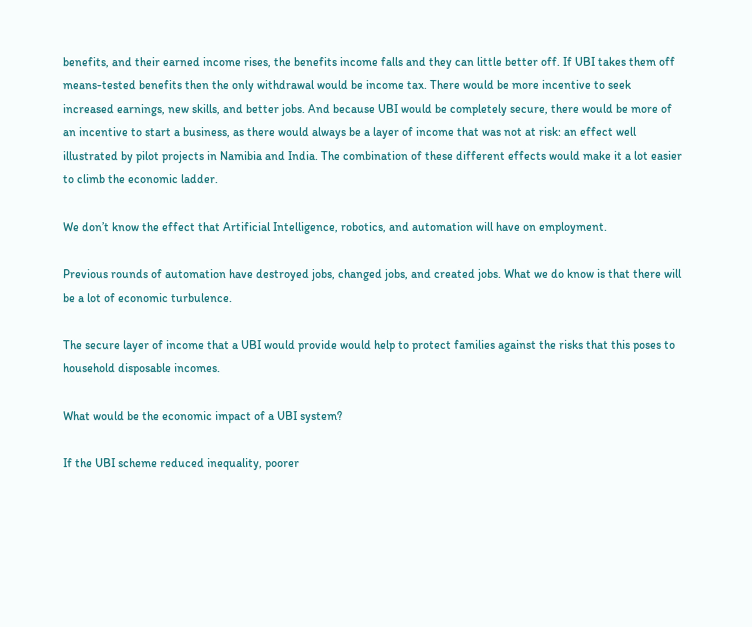benefits, and their earned income rises, the benefits income falls and they can little better off. If UBI takes them off means-tested benefits then the only withdrawal would be income tax. There would be more incentive to seek increased earnings, new skills, and better jobs. And because UBI would be completely secure, there would be more of an incentive to start a business, as there would always be a layer of income that was not at risk: an effect well illustrated by pilot projects in Namibia and India. The combination of these different effects would make it a lot easier to climb the economic ladder.

We don’t know the effect that Artificial Intelligence, robotics, and automation will have on employment.

Previous rounds of automation have destroyed jobs, changed jobs, and created jobs. What we do know is that there will be a lot of economic turbulence.

The secure layer of income that a UBI would provide would help to protect families against the risks that this poses to household disposable incomes.

What would be the economic impact of a UBI system?

If the UBI scheme reduced inequality, poorer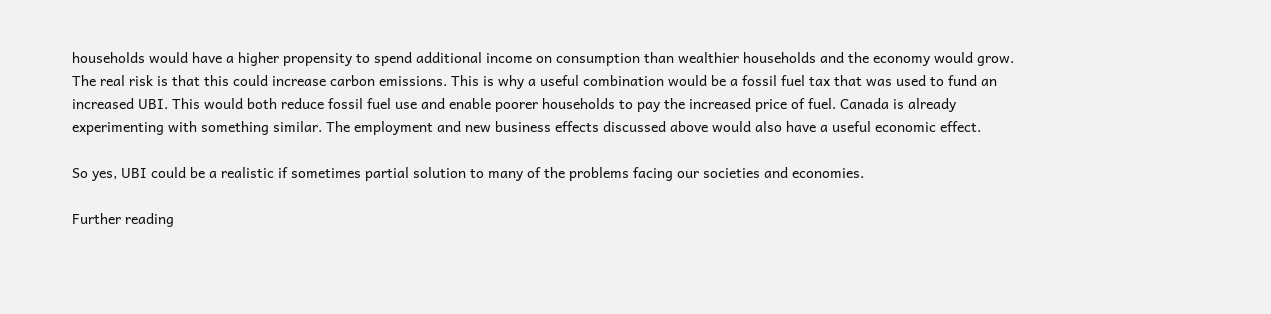households would have a higher propensity to spend additional income on consumption than wealthier households and the economy would grow. The real risk is that this could increase carbon emissions. This is why a useful combination would be a fossil fuel tax that was used to fund an increased UBI. This would both reduce fossil fuel use and enable poorer households to pay the increased price of fuel. Canada is already experimenting with something similar. The employment and new business effects discussed above would also have a useful economic effect.

So yes, UBI could be a realistic if sometimes partial solution to many of the problems facing our societies and economies.

Further reading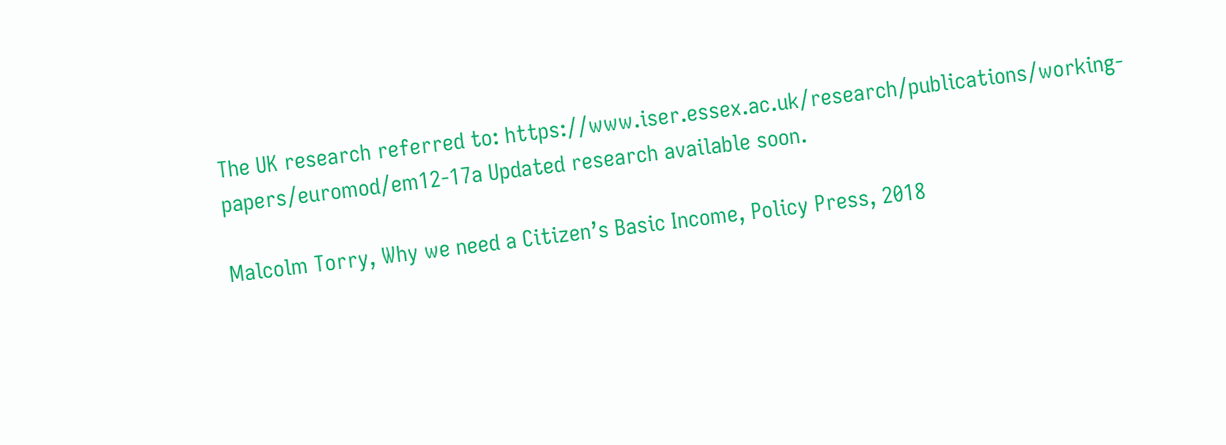The UK research referred to: https://www.iser.essex.ac.uk/research/publications/working-papers/euromod/em12-17a Updated research available soon.

Malcolm Torry, Why we need a Citizen’s Basic Income, Policy Press, 2018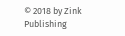© 2018 by Zink Publishing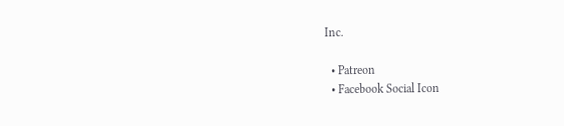Inc.

  • Patreon
  • Facebook Social Icon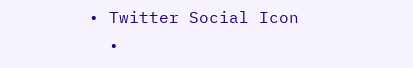• Twitter Social Icon
  •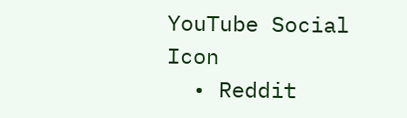YouTube Social  Icon
  • Reddit